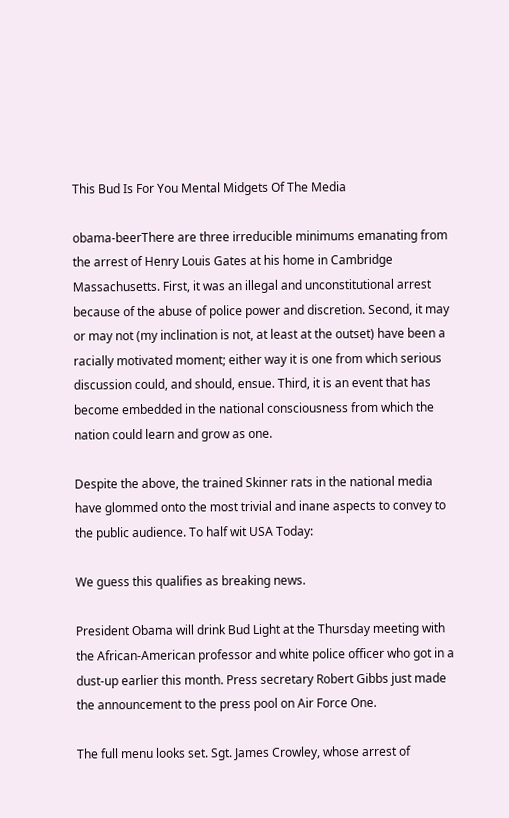This Bud Is For You Mental Midgets Of The Media

obama-beerThere are three irreducible minimums emanating from the arrest of Henry Louis Gates at his home in Cambridge Massachusetts. First, it was an illegal and unconstitutional arrest because of the abuse of police power and discretion. Second, it may or may not (my inclination is not, at least at the outset) have been a racially motivated moment; either way it is one from which serious discussion could, and should, ensue. Third, it is an event that has become embedded in the national consciousness from which the nation could learn and grow as one.

Despite the above, the trained Skinner rats in the national media have glommed onto the most trivial and inane aspects to convey to the public audience. To half wit USA Today:

We guess this qualifies as breaking news.

President Obama will drink Bud Light at the Thursday meeting with the African-American professor and white police officer who got in a dust-up earlier this month. Press secretary Robert Gibbs just made the announcement to the press pool on Air Force One.

The full menu looks set. Sgt. James Crowley, whose arrest of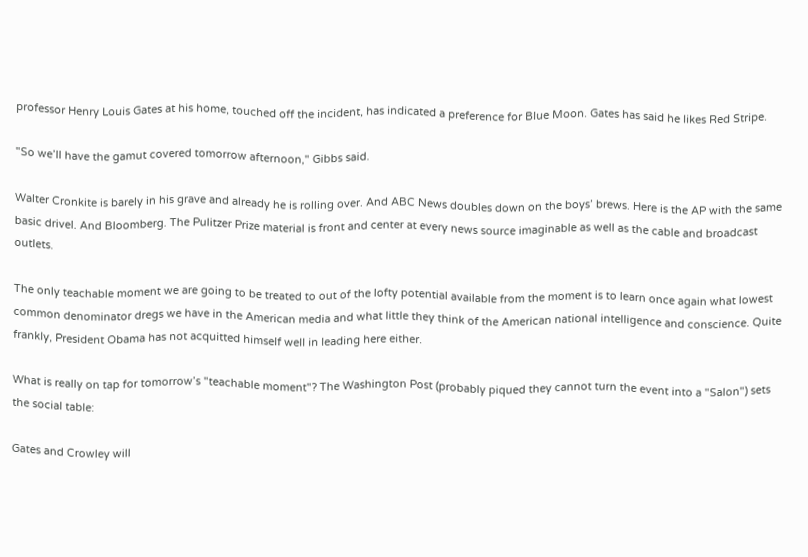professor Henry Louis Gates at his home, touched off the incident, has indicated a preference for Blue Moon. Gates has said he likes Red Stripe.

"So we’ll have the gamut covered tomorrow afternoon," Gibbs said.

Walter Cronkite is barely in his grave and already he is rolling over. And ABC News doubles down on the boys’ brews. Here is the AP with the same basic drivel. And Bloomberg. The Pulitzer Prize material is front and center at every news source imaginable as well as the cable and broadcast outlets.

The only teachable moment we are going to be treated to out of the lofty potential available from the moment is to learn once again what lowest common denominator dregs we have in the American media and what little they think of the American national intelligence and conscience. Quite frankly, President Obama has not acquitted himself well in leading here either.

What is really on tap for tomorrow’s "teachable moment"? The Washington Post (probably piqued they cannot turn the event into a "Salon") sets the social table:

Gates and Crowley will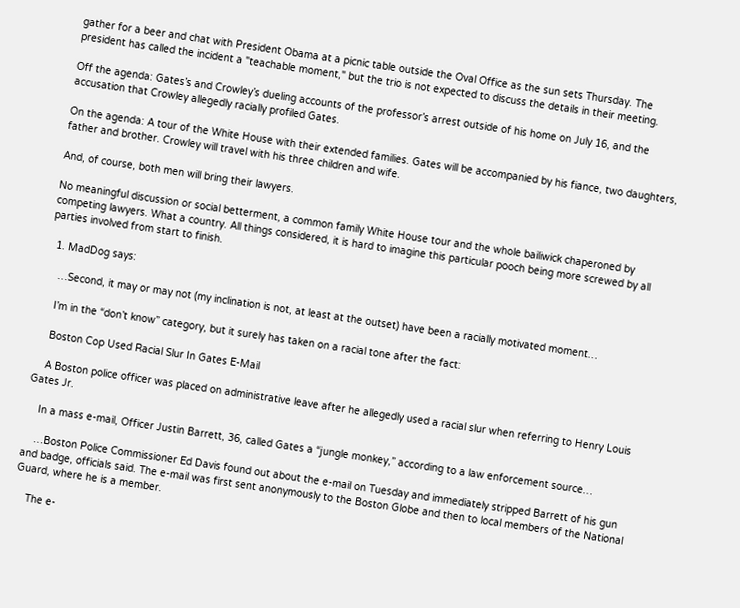gather for a beer and chat with President Obama at a picnic table outside the Oval Office as the sun sets Thursday. The president has called the incident a "teachable moment," but the trio is not expected to discuss the details in their meeting.

Off the agenda: Gates’s and Crowley’s dueling accounts of the professor’s arrest outside of his home on July 16, and the accusation that Crowley allegedly racially profiled Gates.

On the agenda: A tour of the White House with their extended families. Gates will be accompanied by his fiance, two daughters, father and brother. Crowley will travel with his three children and wife.

And, of course, both men will bring their lawyers.

No meaningful discussion or social betterment, a common family White House tour and the whole bailiwick chaperoned by competing lawyers. What a country. All things considered, it is hard to imagine this particular pooch being more screwed by all parties involved from start to finish.

  1. MadDog says:

    …Second, it may or may not (my inclination is not, at least at the outset) have been a racially motivated moment…

    I’m in the “don’t know” category, but it surely has taken on a racial tone after the fact:

    Boston Cop Used Racial Slur In Gates E-Mail

    A Boston police officer was placed on administrative leave after he allegedly used a racial slur when referring to Henry Louis Gates Jr.

    In a mass e-mail, Officer Justin Barrett, 36, called Gates a “jungle monkey,” according to a law enforcement source…

    …Boston Police Commissioner Ed Davis found out about the e-mail on Tuesday and immediately stripped Barrett of his gun and badge, officials said. The e-mail was first sent anonymously to the Boston Globe and then to local members of the National Guard, where he is a member.

    The e-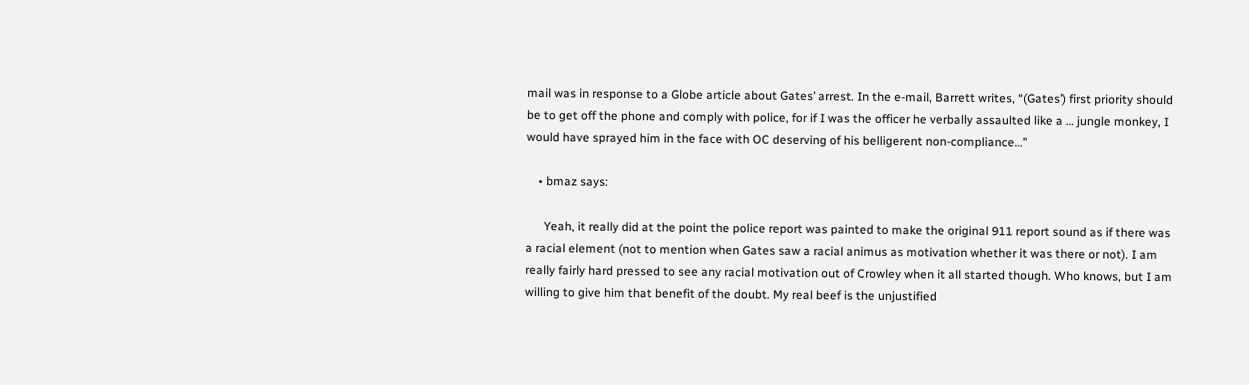mail was in response to a Globe article about Gates’ arrest. In the e-mail, Barrett writes, “(Gates’) first priority should be to get off the phone and comply with police, for if I was the officer he verbally assaulted like a … jungle monkey, I would have sprayed him in the face with OC deserving of his belligerent non-compliance…”

    • bmaz says:

      Yeah, it really did at the point the police report was painted to make the original 911 report sound as if there was a racial element (not to mention when Gates saw a racial animus as motivation whether it was there or not). I am really fairly hard pressed to see any racial motivation out of Crowley when it all started though. Who knows, but I am willing to give him that benefit of the doubt. My real beef is the unjustified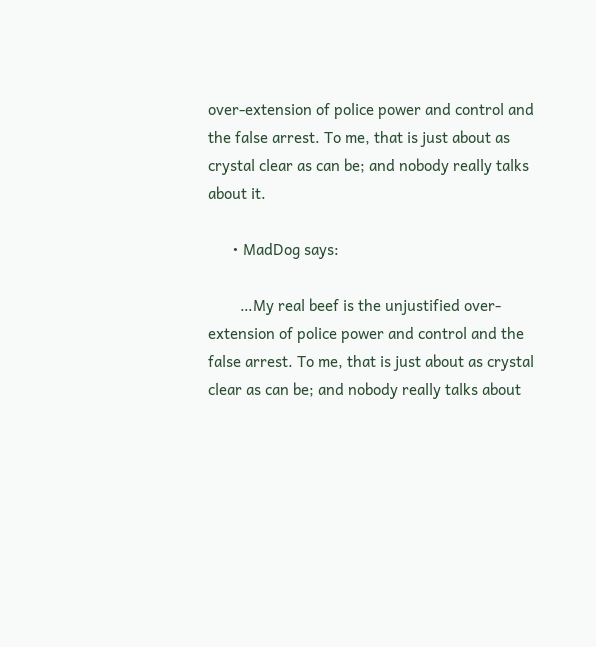over-extension of police power and control and the false arrest. To me, that is just about as crystal clear as can be; and nobody really talks about it.

      • MadDog says:

        …My real beef is the unjustified over-extension of police power and control and the false arrest. To me, that is just about as crystal clear as can be; and nobody really talks about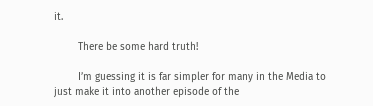it.

        There be some hard truth!

        I’m guessing it is far simpler for many in the Media to just make it into another episode of the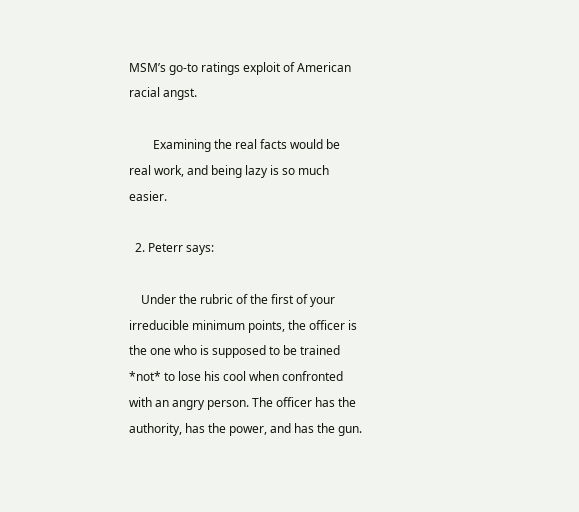MSM’s go-to ratings exploit of American racial angst.

        Examining the real facts would be real work, and being lazy is so much easier.

  2. Peterr says:

    Under the rubric of the first of your irreducible minimum points, the officer is the one who is supposed to be trained *not* to lose his cool when confronted with an angry person. The officer has the authority, has the power, and has the gun.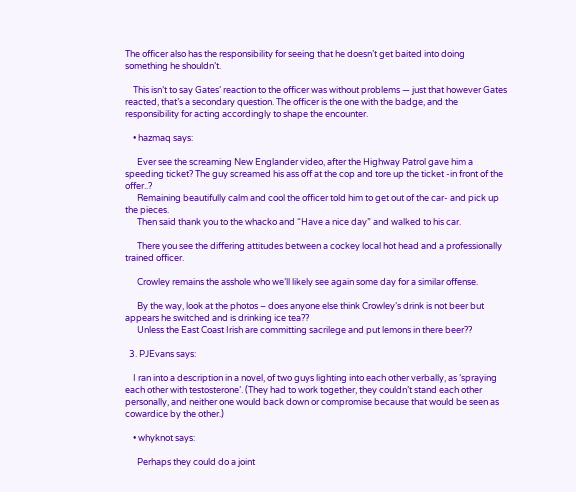The officer also has the responsibility for seeing that he doesn’t get baited into doing something he shouldn’t.

    This isn’t to say Gates’ reaction to the officer was without problems — just that however Gates reacted, that’s a secondary question. The officer is the one with the badge, and the responsibility for acting accordingly to shape the encounter.

    • hazmaq says:

      Ever see the screaming New Englander video, after the Highway Patrol gave him a speeding ticket? The guy screamed his ass off at the cop and tore up the ticket -in front of the offer..?
      Remaining beautifully calm and cool the officer told him to get out of the car- and pick up the pieces.
      Then said thank you to the whacko and “Have a nice day” and walked to his car.

      There you see the differing attitudes between a cockey local hot head and a professionally trained officer.

      Crowley remains the asshole who we’ll likely see again some day for a similar offense.

      By the way, look at the photos – does anyone else think Crowley’s drink is not beer but appears he switched and is drinking ice tea??
      Unless the East Coast Irish are committing sacrilege and put lemons in there beer??

  3. PJEvans says:

    I ran into a description in a novel, of two guys lighting into each other verbally, as ’spraying each other with testosterone’. (They had to work together, they couldn’t stand each other personally, and neither one would back down or compromise because that would be seen as cowardice by the other.)

    • whyknot says:

      Perhaps they could do a joint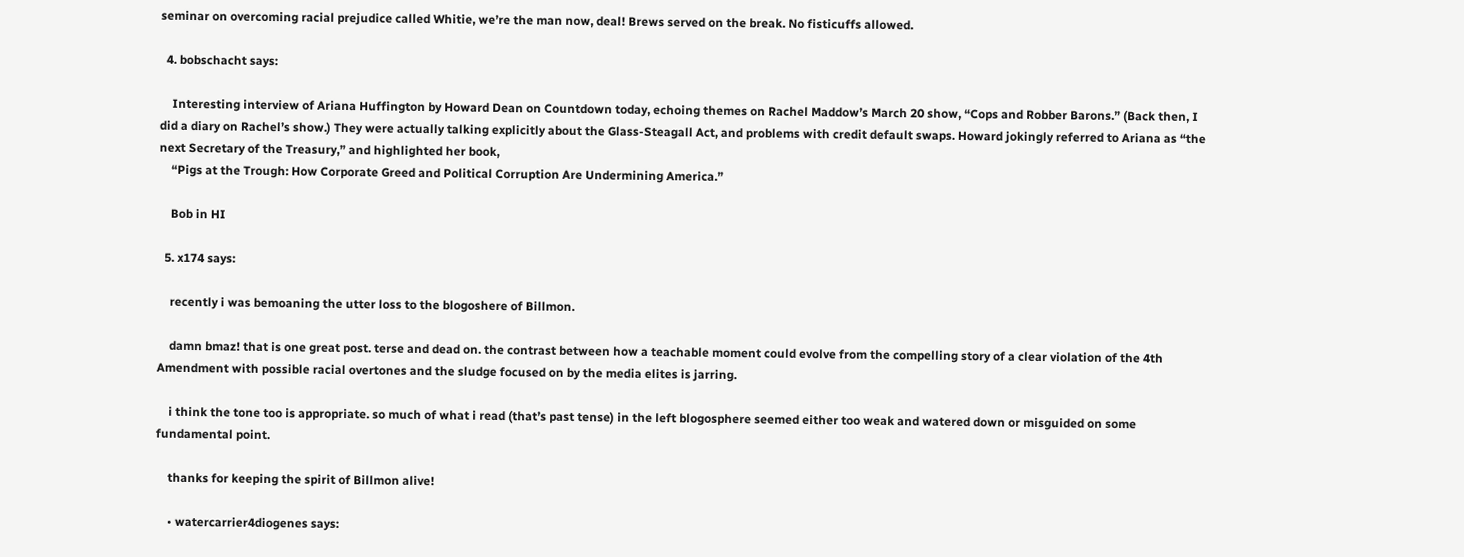seminar on overcoming racial prejudice called Whitie, we’re the man now, deal! Brews served on the break. No fisticuffs allowed.

  4. bobschacht says:

    Interesting interview of Ariana Huffington by Howard Dean on Countdown today, echoing themes on Rachel Maddow’s March 20 show, “Cops and Robber Barons.” (Back then, I did a diary on Rachel’s show.) They were actually talking explicitly about the Glass-Steagall Act, and problems with credit default swaps. Howard jokingly referred to Ariana as “the next Secretary of the Treasury,” and highlighted her book,
    “Pigs at the Trough: How Corporate Greed and Political Corruption Are Undermining America.”

    Bob in HI

  5. x174 says:

    recently i was bemoaning the utter loss to the blogoshere of Billmon.

    damn bmaz! that is one great post. terse and dead on. the contrast between how a teachable moment could evolve from the compelling story of a clear violation of the 4th Amendment with possible racial overtones and the sludge focused on by the media elites is jarring.

    i think the tone too is appropriate. so much of what i read (that’s past tense) in the left blogosphere seemed either too weak and watered down or misguided on some fundamental point.

    thanks for keeping the spirit of Billmon alive!

    • watercarrier4diogenes says: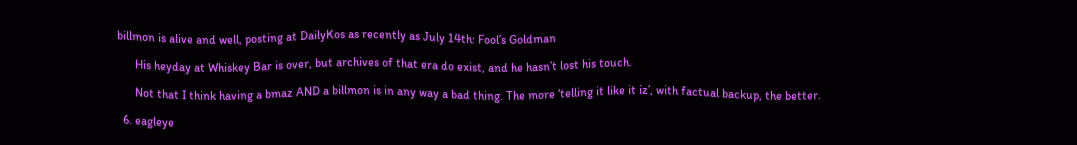billmon is alive and well, posting at DailyKos as recently as July 14th: Fool’s Goldman

      His heyday at Whiskey Bar is over, but archives of that era do exist, and he hasn’t lost his touch.

      Not that I think having a bmaz AND a billmon is in any way a bad thing. The more ‘telling it like it iz’, with factual backup, the better.

  6. eagleye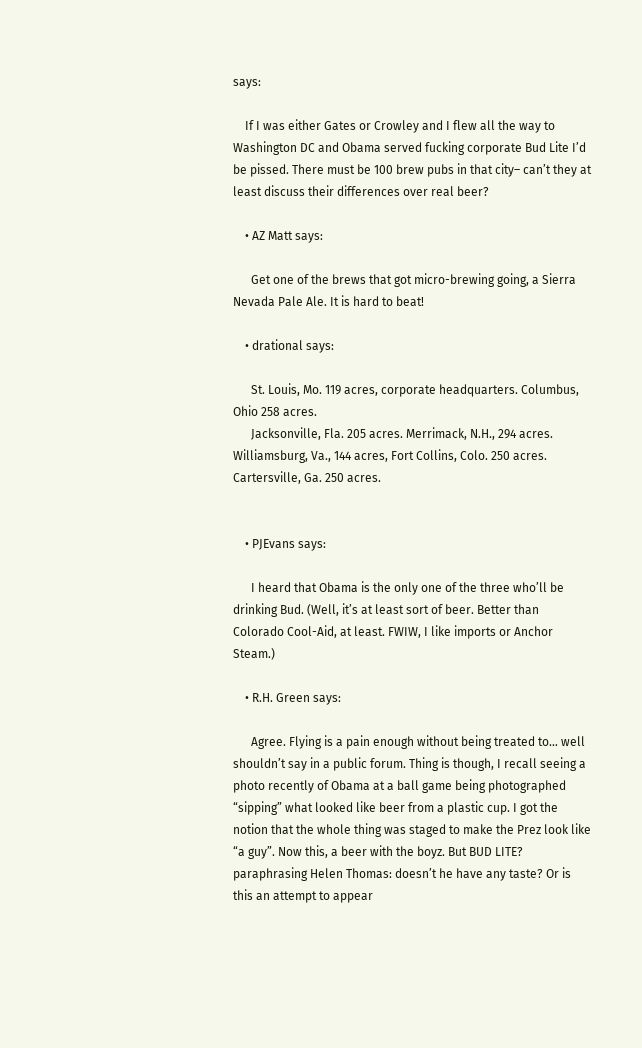says:

    If I was either Gates or Crowley and I flew all the way to Washington DC and Obama served fucking corporate Bud Lite I’d be pissed. There must be 100 brew pubs in that city– can’t they at least discuss their differences over real beer?

    • AZ Matt says:

      Get one of the brews that got micro-brewing going, a Sierra Nevada Pale Ale. It is hard to beat!

    • drational says:

      St. Louis, Mo. 119 acres, corporate headquarters. Columbus, Ohio 258 acres.
      Jacksonville, Fla. 205 acres. Merrimack, N.H., 294 acres. Williamsburg, Va., 144 acres, Fort Collins, Colo. 250 acres. Cartersville, Ga. 250 acres.


    • PJEvans says:

      I heard that Obama is the only one of the three who’ll be drinking Bud. (Well, it’s at least sort of beer. Better than Colorado Cool-Aid, at least. FWIW, I like imports or Anchor Steam.)

    • R.H. Green says:

      Agree. Flying is a pain enough without being treated to… well shouldn’t say in a public forum. Thing is though, I recall seeing a photo recently of Obama at a ball game being photographed “sipping” what looked like beer from a plastic cup. I got the notion that the whole thing was staged to make the Prez look like “a guy”. Now this, a beer with the boyz. But BUD LITE? paraphrasing Helen Thomas: doesn’t he have any taste? Or is this an attempt to appear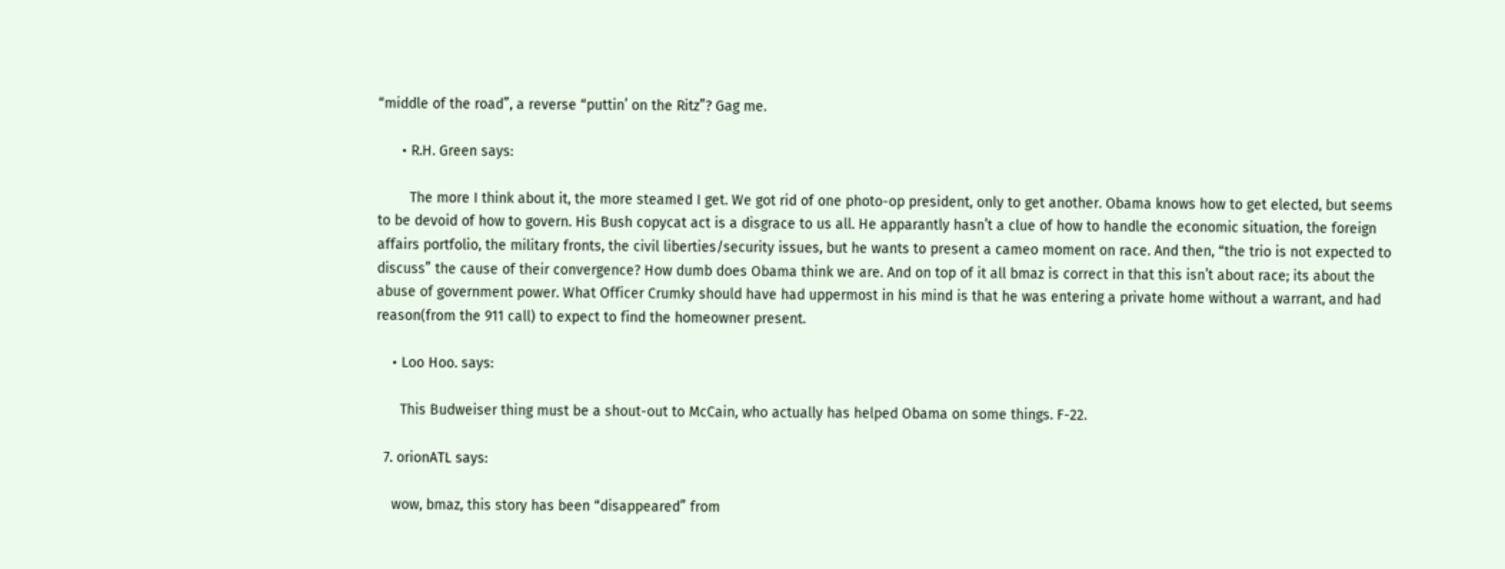“middle of the road”, a reverse “puttin’ on the Ritz”? Gag me.

      • R.H. Green says:

        The more I think about it, the more steamed I get. We got rid of one photo-op president, only to get another. Obama knows how to get elected, but seems to be devoid of how to govern. His Bush copycat act is a disgrace to us all. He apparantly hasn’t a clue of how to handle the economic situation, the foreign affairs portfolio, the military fronts, the civil liberties/security issues, but he wants to present a cameo moment on race. And then, “the trio is not expected to discuss” the cause of their convergence? How dumb does Obama think we are. And on top of it all bmaz is correct in that this isn’t about race; its about the abuse of government power. What Officer Crumky should have had uppermost in his mind is that he was entering a private home without a warrant, and had reason(from the 911 call) to expect to find the homeowner present.

    • Loo Hoo. says:

      This Budweiser thing must be a shout-out to McCain, who actually has helped Obama on some things. F-22.

  7. orionATL says:

    wow, bmaz, this story has been “disappeared” from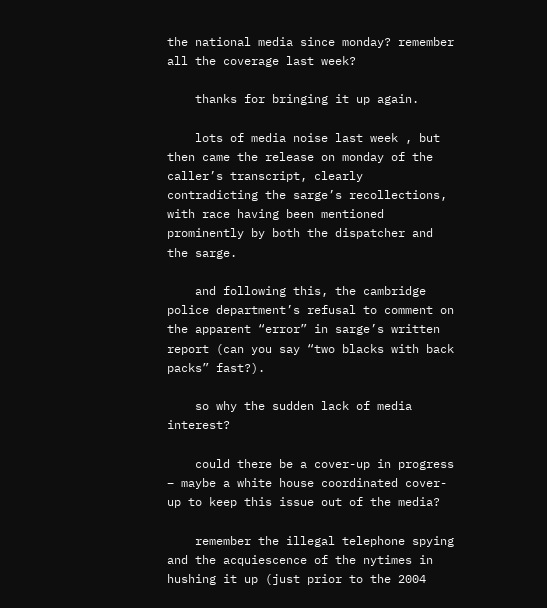the national media since monday? remember all the coverage last week?

    thanks for bringing it up again.

    lots of media noise last week , but then came the release on monday of the caller’s transcript, clearly contradicting the sarge’s recollections, with race having been mentioned prominently by both the dispatcher and the sarge.

    and following this, the cambridge police department’s refusal to comment on the apparent “error” in sarge’s written report (can you say “two blacks with back packs” fast?).

    so why the sudden lack of media interest?

    could there be a cover-up in progress – maybe a white house coordinated cover-up to keep this issue out of the media?

    remember the illegal telephone spying and the acquiescence of the nytimes in hushing it up (just prior to the 2004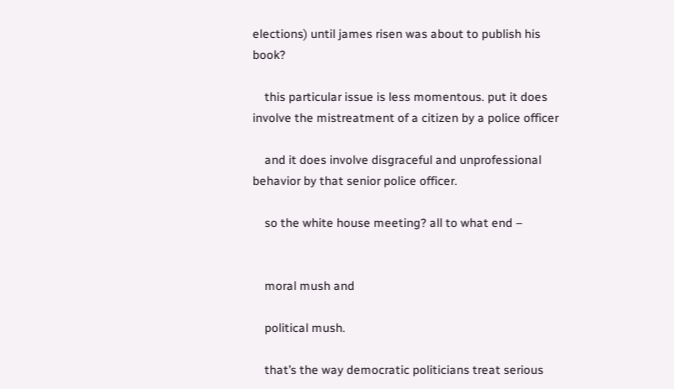elections) until james risen was about to publish his book?

    this particular issue is less momentous. put it does involve the mistreatment of a citizen by a police officer

    and it does involve disgraceful and unprofessional behavior by that senior police officer.

    so the white house meeting? all to what end –


    moral mush and

    political mush.

    that’s the way democratic politicians treat serious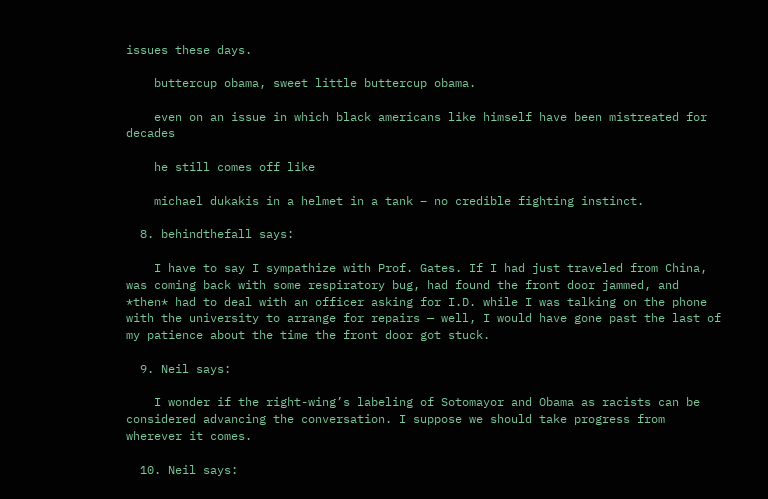issues these days.

    buttercup obama, sweet little buttercup obama.

    even on an issue in which black americans like himself have been mistreated for decades

    he still comes off like

    michael dukakis in a helmet in a tank – no credible fighting instinct.

  8. behindthefall says:

    I have to say I sympathize with Prof. Gates. If I had just traveled from China, was coming back with some respiratory bug, had found the front door jammed, and *then* had to deal with an officer asking for I.D. while I was talking on the phone with the university to arrange for repairs — well, I would have gone past the last of my patience about the time the front door got stuck.

  9. Neil says:

    I wonder if the right-wing’s labeling of Sotomayor and Obama as racists can be considered advancing the conversation. I suppose we should take progress from wherever it comes.

  10. Neil says: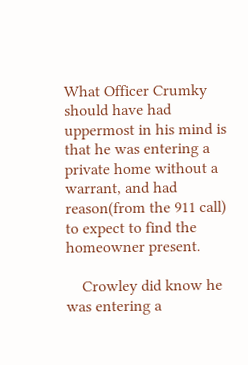What Officer Crumky should have had uppermost in his mind is that he was entering a private home without a warrant, and had reason(from the 911 call) to expect to find the homeowner present.

    Crowley did know he was entering a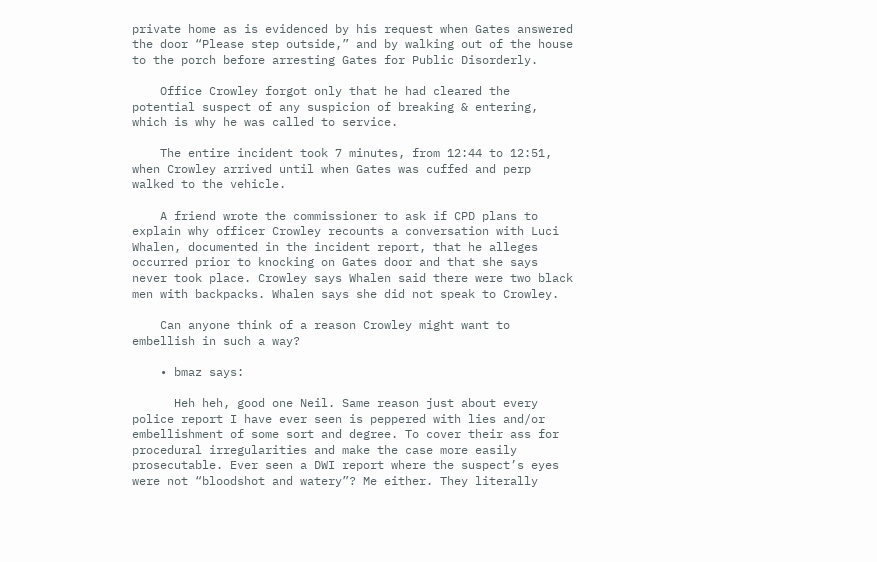private home as is evidenced by his request when Gates answered the door “Please step outside,” and by walking out of the house to the porch before arresting Gates for Public Disorderly.

    Office Crowley forgot only that he had cleared the potential suspect of any suspicion of breaking & entering, which is why he was called to service.

    The entire incident took 7 minutes, from 12:44 to 12:51, when Crowley arrived until when Gates was cuffed and perp walked to the vehicle.

    A friend wrote the commissioner to ask if CPD plans to explain why officer Crowley recounts a conversation with Luci Whalen, documented in the incident report, that he alleges occurred prior to knocking on Gates door and that she says never took place. Crowley says Whalen said there were two black men with backpacks. Whalen says she did not speak to Crowley.

    Can anyone think of a reason Crowley might want to embellish in such a way?

    • bmaz says:

      Heh heh, good one Neil. Same reason just about every police report I have ever seen is peppered with lies and/or embellishment of some sort and degree. To cover their ass for procedural irregularities and make the case more easily prosecutable. Ever seen a DWI report where the suspect’s eyes were not “bloodshot and watery”? Me either. They literally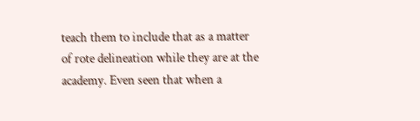teach them to include that as a matter of rote delineation while they are at the academy. Even seen that when a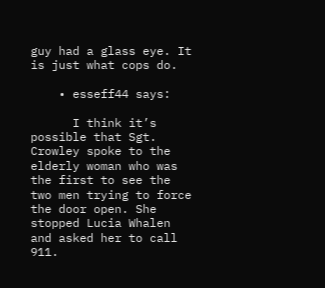guy had a glass eye. It is just what cops do.

    • esseff44 says:

      I think it’s possible that Sgt. Crowley spoke to the elderly woman who was the first to see the two men trying to force the door open. She stopped Lucia Whalen and asked her to call 911.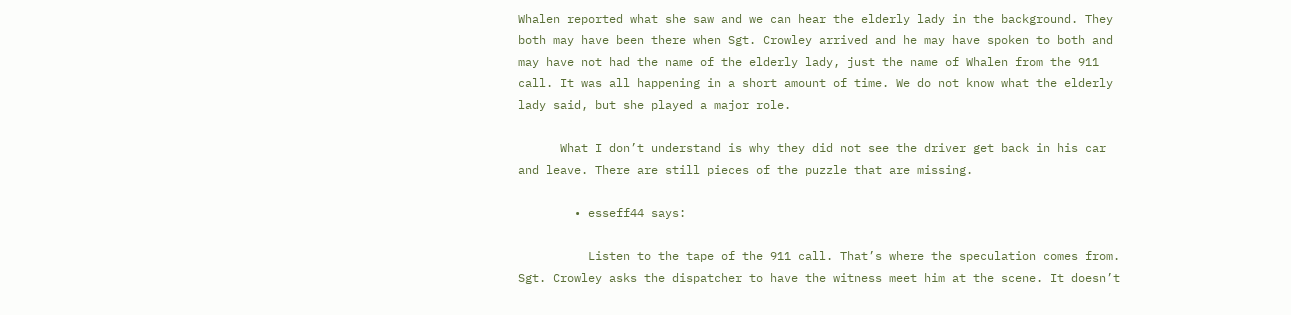Whalen reported what she saw and we can hear the elderly lady in the background. They both may have been there when Sgt. Crowley arrived and he may have spoken to both and may have not had the name of the elderly lady, just the name of Whalen from the 911 call. It was all happening in a short amount of time. We do not know what the elderly lady said, but she played a major role.

      What I don’t understand is why they did not see the driver get back in his car and leave. There are still pieces of the puzzle that are missing.

        • esseff44 says:

          Listen to the tape of the 911 call. That’s where the speculation comes from. Sgt. Crowley asks the dispatcher to have the witness meet him at the scene. It doesn’t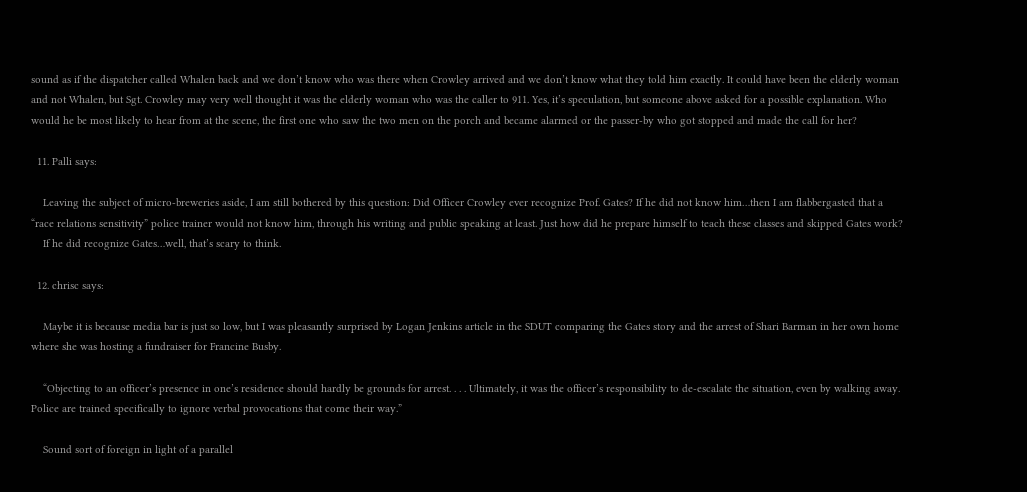sound as if the dispatcher called Whalen back and we don’t know who was there when Crowley arrived and we don’t know what they told him exactly. It could have been the elderly woman and not Whalen, but Sgt. Crowley may very well thought it was the elderly woman who was the caller to 911. Yes, it’s speculation, but someone above asked for a possible explanation. Who would he be most likely to hear from at the scene, the first one who saw the two men on the porch and became alarmed or the passer-by who got stopped and made the call for her?

  11. Palli says:

    Leaving the subject of micro-breweries aside, I am still bothered by this question: Did Officer Crowley ever recognize Prof. Gates? If he did not know him…then I am flabbergasted that a “race relations sensitivity” police trainer would not know him, through his writing and public speaking at least. Just how did he prepare himself to teach these classes and skipped Gates work?
    If he did recognize Gates…well, that’s scary to think.

  12. chrisc says:

    Maybe it is because media bar is just so low, but I was pleasantly surprised by Logan Jenkins article in the SDUT comparing the Gates story and the arrest of Shari Barman in her own home where she was hosting a fundraiser for Francine Busby.

    “Objecting to an officer’s presence in one’s residence should hardly be grounds for arrest. . . . Ultimately, it was the officer’s responsibility to de-escalate the situation, even by walking away. Police are trained specifically to ignore verbal provocations that come their way.”

    Sound sort of foreign in light of a parallel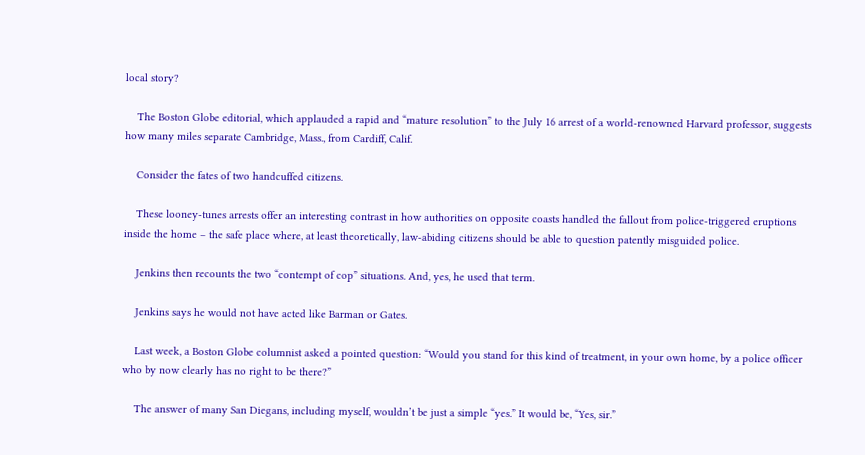local story?

    The Boston Globe editorial, which applauded a rapid and “mature resolution” to the July 16 arrest of a world-renowned Harvard professor, suggests how many miles separate Cambridge, Mass., from Cardiff, Calif.

    Consider the fates of two handcuffed citizens.

    These looney-tunes arrests offer an interesting contrast in how authorities on opposite coasts handled the fallout from police-triggered eruptions inside the home – the safe place where, at least theoretically, law-abiding citizens should be able to question patently misguided police.

    Jenkins then recounts the two “contempt of cop” situations. And, yes, he used that term.

    Jenkins says he would not have acted like Barman or Gates.

    Last week, a Boston Globe columnist asked a pointed question: “Would you stand for this kind of treatment, in your own home, by a police officer who by now clearly has no right to be there?”

    The answer of many San Diegans, including myself, wouldn’t be just a simple “yes.” It would be, “Yes, sir.”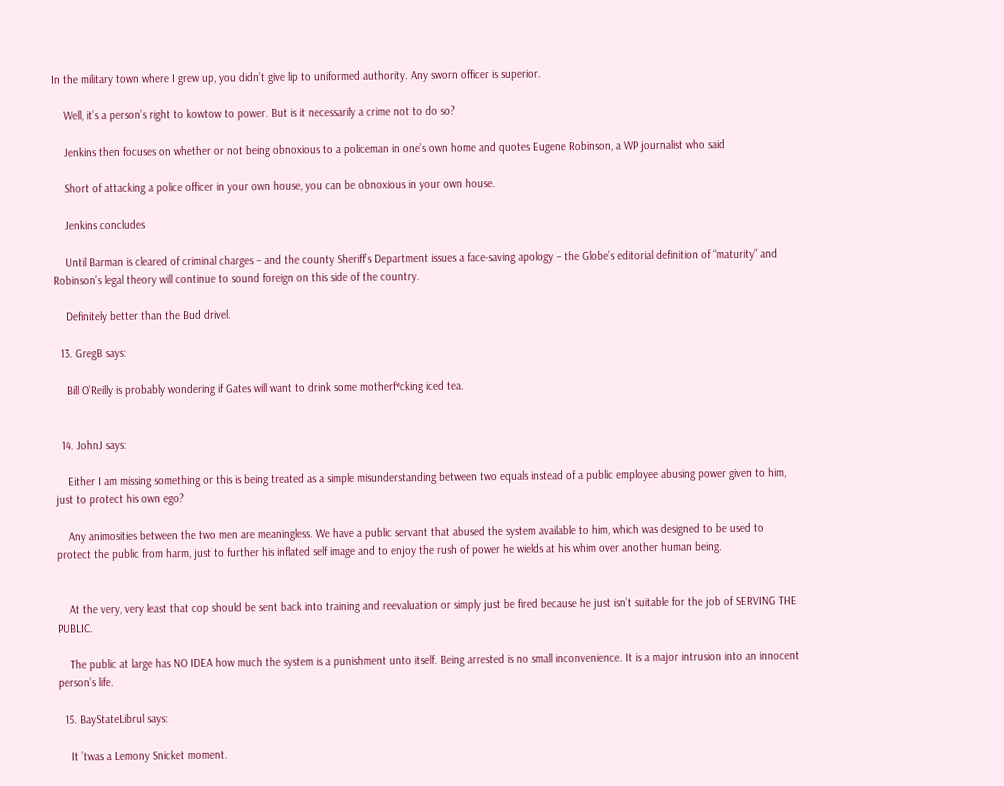In the military town where I grew up, you didn’t give lip to uniformed authority. Any sworn officer is superior.

    Well, it’s a person’s right to kowtow to power. But is it necessarily a crime not to do so?

    Jenkins then focuses on whether or not being obnoxious to a policeman in one’s own home and quotes Eugene Robinson, a WP journalist who said

    Short of attacking a police officer in your own house, you can be obnoxious in your own house.

    Jenkins concludes

    Until Barman is cleared of criminal charges – and the county Sheriff’s Department issues a face-saving apology – the Globe’s editorial definition of “maturity” and Robinson’s legal theory will continue to sound foreign on this side of the country.

    Definitely better than the Bud drivel.

  13. GregB says:

    Bill O’Reilly is probably wondering if Gates will want to drink some motherf*cking iced tea.


  14. JohnJ says:

    Either I am missing something or this is being treated as a simple misunderstanding between two equals instead of a public employee abusing power given to him, just to protect his own ego?

    Any animosities between the two men are meaningless. We have a public servant that abused the system available to him, which was designed to be used to protect the public from harm, just to further his inflated self image and to enjoy the rush of power he wields at his whim over another human being.


    At the very, very least that cop should be sent back into training and reevaluation or simply just be fired because he just isn’t suitable for the job of SERVING THE PUBLIC.

    The public at large has NO IDEA how much the system is a punishment unto itself. Being arrested is no small inconvenience. It is a major intrusion into an innocent person’s life.

  15. BayStateLibrul says:

    It ’twas a Lemony Snicket moment.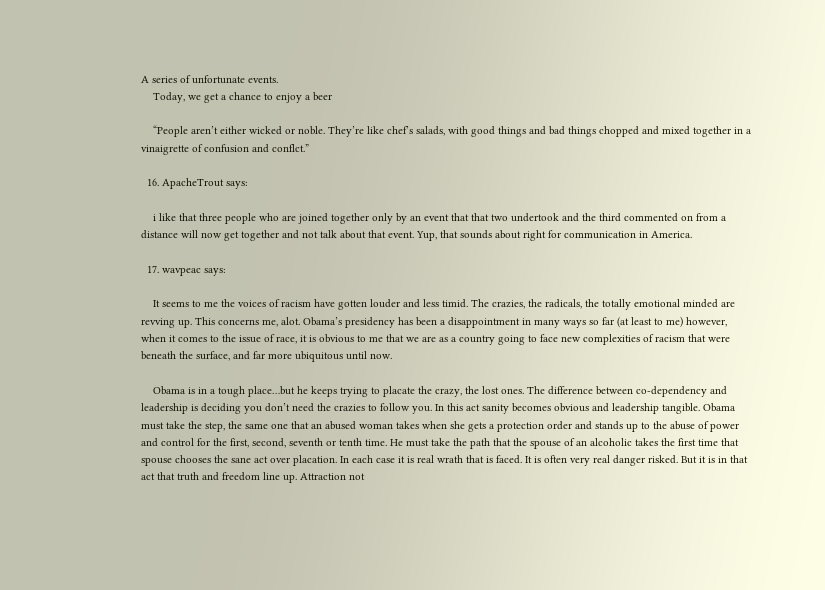A series of unfortunate events.
    Today, we get a chance to enjoy a beer

    “People aren’t either wicked or noble. They’re like chef’s salads, with good things and bad things chopped and mixed together in a vinaigrette of confusion and conflct.”

  16. ApacheTrout says:

    i like that three people who are joined together only by an event that that two undertook and the third commented on from a distance will now get together and not talk about that event. Yup, that sounds about right for communication in America.

  17. wavpeac says:

    It seems to me the voices of racism have gotten louder and less timid. The crazies, the radicals, the totally emotional minded are revving up. This concerns me, alot. Obama’s presidency has been a disappointment in many ways so far (at least to me) however, when it comes to the issue of race, it is obvious to me that we are as a country going to face new complexities of racism that were beneath the surface, and far more ubiquitous until now.

    Obama is in a tough place…but he keeps trying to placate the crazy, the lost ones. The difference between co-dependency and leadership is deciding you don’t need the crazies to follow you. In this act sanity becomes obvious and leadership tangible. Obama must take the step, the same one that an abused woman takes when she gets a protection order and stands up to the abuse of power and control for the first, second, seventh or tenth time. He must take the path that the spouse of an alcoholic takes the first time that spouse chooses the sane act over placation. In each case it is real wrath that is faced. It is often very real danger risked. But it is in that act that truth and freedom line up. Attraction not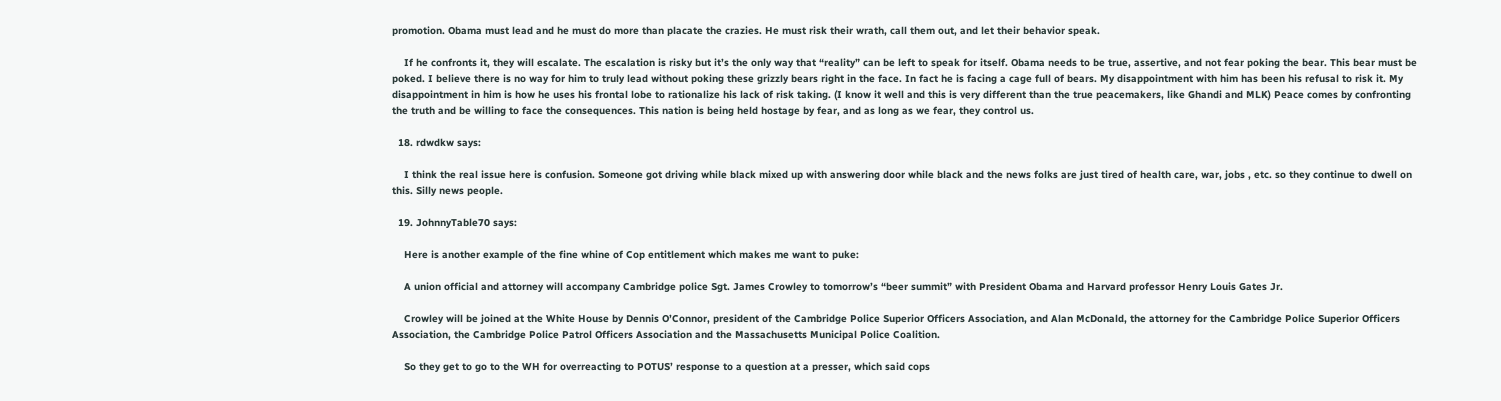promotion. Obama must lead and he must do more than placate the crazies. He must risk their wrath, call them out, and let their behavior speak.

    If he confronts it, they will escalate. The escalation is risky but it’s the only way that “reality” can be left to speak for itself. Obama needs to be true, assertive, and not fear poking the bear. This bear must be poked. I believe there is no way for him to truly lead without poking these grizzly bears right in the face. In fact he is facing a cage full of bears. My disappointment with him has been his refusal to risk it. My disappointment in him is how he uses his frontal lobe to rationalize his lack of risk taking. (I know it well and this is very different than the true peacemakers, like Ghandi and MLK) Peace comes by confronting the truth and be willing to face the consequences. This nation is being held hostage by fear, and as long as we fear, they control us.

  18. rdwdkw says:

    I think the real issue here is confusion. Someone got driving while black mixed up with answering door while black and the news folks are just tired of health care, war, jobs , etc. so they continue to dwell on this. Silly news people.

  19. JohnnyTable70 says:

    Here is another example of the fine whine of Cop entitlement which makes me want to puke:

    A union official and attorney will accompany Cambridge police Sgt. James Crowley to tomorrow’s “beer summit” with President Obama and Harvard professor Henry Louis Gates Jr.

    Crowley will be joined at the White House by Dennis O’Connor, president of the Cambridge Police Superior Officers Association, and Alan McDonald, the attorney for the Cambridge Police Superior Officers Association, the Cambridge Police Patrol Officers Association and the Massachusetts Municipal Police Coalition.

    So they get to go to the WH for overreacting to POTUS’ response to a question at a presser, which said cops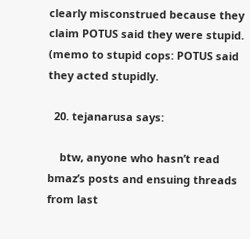clearly misconstrued because they claim POTUS said they were stupid. (memo to stupid cops: POTUS said they acted stupidly.

  20. tejanarusa says:

    btw, anyone who hasn’t read bmaz’s posts and ensuing threads from last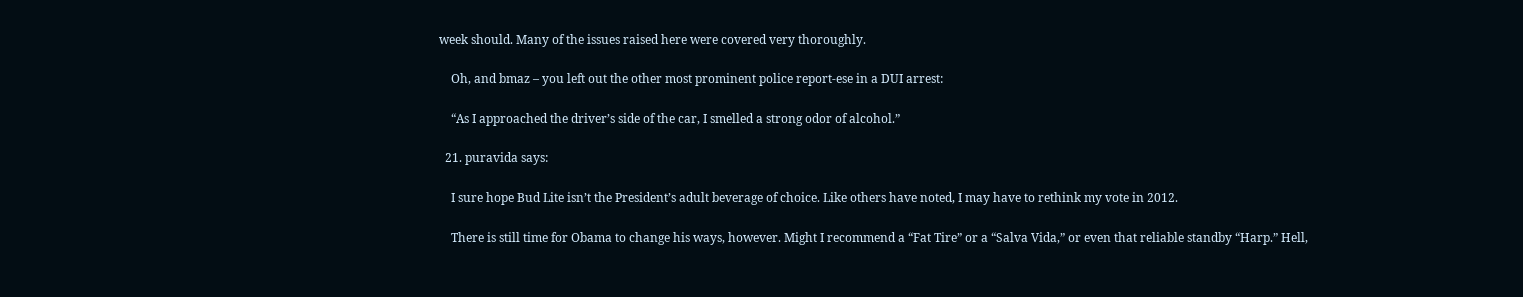week should. Many of the issues raised here were covered very thoroughly.

    Oh, and bmaz – you left out the other most prominent police report-ese in a DUI arrest:

    “As I approached the driver’s side of the car, I smelled a strong odor of alcohol.”

  21. puravida says:

    I sure hope Bud Lite isn’t the President’s adult beverage of choice. Like others have noted, I may have to rethink my vote in 2012.

    There is still time for Obama to change his ways, however. Might I recommend a “Fat Tire” or a “Salva Vida,” or even that reliable standby “Harp.” Hell,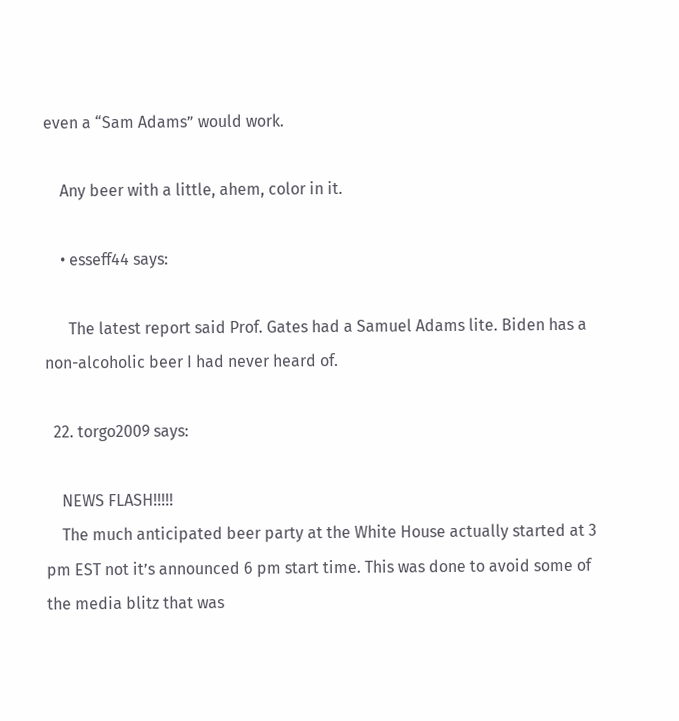even a “Sam Adams” would work.

    Any beer with a little, ahem, color in it.

    • esseff44 says:

      The latest report said Prof. Gates had a Samuel Adams lite. Biden has a non-alcoholic beer I had never heard of.

  22. torgo2009 says:

    NEWS FLASH!!!!!
    The much anticipated beer party at the White House actually started at 3 pm EST not it’s announced 6 pm start time. This was done to avoid some of the media blitz that was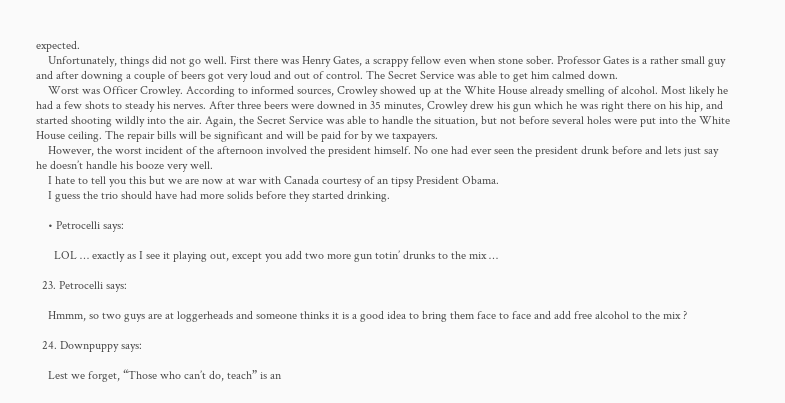expected.
    Unfortunately, things did not go well. First there was Henry Gates, a scrappy fellow even when stone sober. Professor Gates is a rather small guy and after downing a couple of beers got very loud and out of control. The Secret Service was able to get him calmed down.
    Worst was Officer Crowley. According to informed sources, Crowley showed up at the White House already smelling of alcohol. Most likely he had a few shots to steady his nerves. After three beers were downed in 35 minutes, Crowley drew his gun which he was right there on his hip, and started shooting wildly into the air. Again, the Secret Service was able to handle the situation, but not before several holes were put into the White House ceiling. The repair bills will be significant and will be paid for by we taxpayers.
    However, the worst incident of the afternoon involved the president himself. No one had ever seen the president drunk before and lets just say he doesn’t handle his booze very well.
    I hate to tell you this but we are now at war with Canada courtesy of an tipsy President Obama.
    I guess the trio should have had more solids before they started drinking.

    • Petrocelli says:

      LOL … exactly as I see it playing out, except you add two more gun totin’ drunks to the mix …

  23. Petrocelli says:

    Hmmm, so two guys are at loggerheads and someone thinks it is a good idea to bring them face to face and add free alcohol to the mix ?

  24. Downpuppy says:

    Lest we forget, “Those who can’t do, teach” is an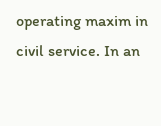operating maxim in civil service. In an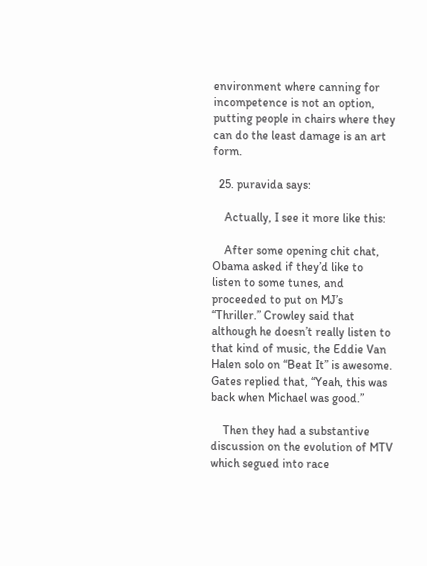environment where canning for incompetence is not an option, putting people in chairs where they can do the least damage is an art form.

  25. puravida says:

    Actually, I see it more like this:

    After some opening chit chat, Obama asked if they’d like to listen to some tunes, and proceeded to put on MJ’s “Thriller.” Crowley said that although he doesn’t really listen to that kind of music, the Eddie Van Halen solo on “Beat It” is awesome. Gates replied that, “Yeah, this was back when Michael was good.”

    Then they had a substantive discussion on the evolution of MTV which segued into race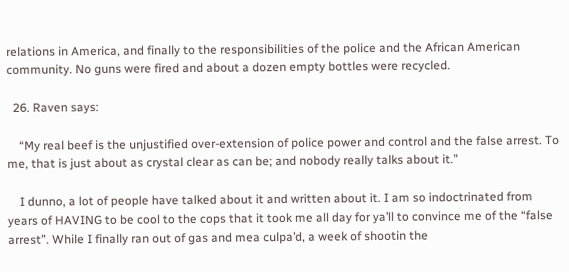relations in America, and finally to the responsibilities of the police and the African American community. No guns were fired and about a dozen empty bottles were recycled.

  26. Raven says:

    “My real beef is the unjustified over-extension of police power and control and the false arrest. To me, that is just about as crystal clear as can be; and nobody really talks about it.”

    I dunno, a lot of people have talked about it and written about it. I am so indoctrinated from years of HAVING to be cool to the cops that it took me all day for ya’ll to convince me of the “false arrest”. While I finally ran out of gas and mea culpa’d, a week of shootin the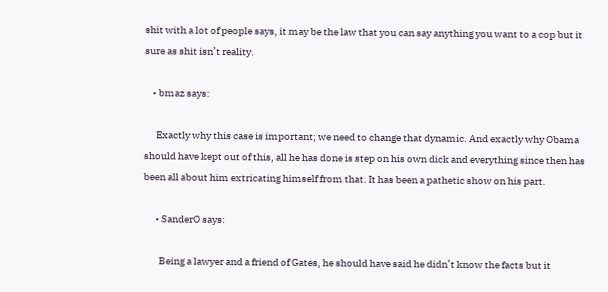shit with a lot of people says, it may be the law that you can say anything you want to a cop but it sure as shit isn’t reality.

    • bmaz says:

      Exactly why this case is important; we need to change that dynamic. And exactly why Obama should have kept out of this, all he has done is step on his own dick and everything since then has been all about him extricating himself from that. It has been a pathetic show on his part.

      • SanderO says:

        Being a lawyer and a friend of Gates, he should have said he didn’t know the facts but it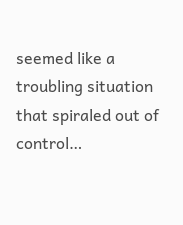seemed like a troubling situation that spiraled out of control…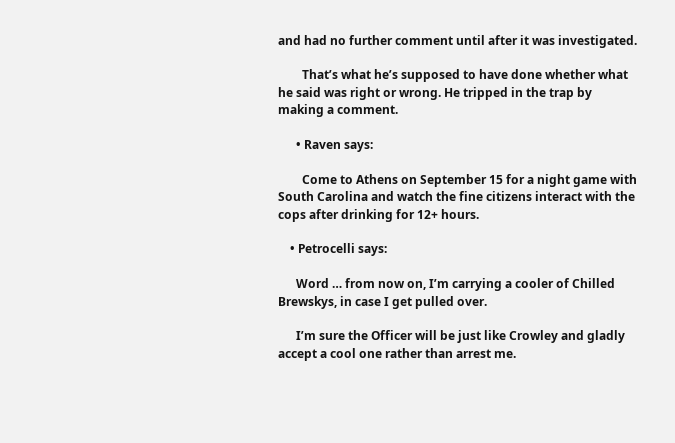and had no further comment until after it was investigated.

        That’s what he’s supposed to have done whether what he said was right or wrong. He tripped in the trap by making a comment.

      • Raven says:

        Come to Athens on September 15 for a night game with South Carolina and watch the fine citizens interact with the cops after drinking for 12+ hours.

    • Petrocelli says:

      Word … from now on, I’m carrying a cooler of Chilled Brewskys, in case I get pulled over.

      I’m sure the Officer will be just like Crowley and gladly accept a cool one rather than arrest me.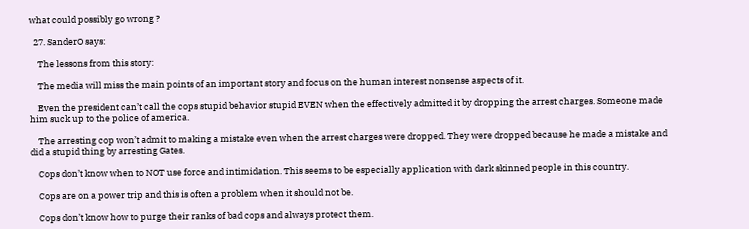what could possibly go wrong ?

  27. SanderO says:

    The lessons from this story:

    The media will miss the main points of an important story and focus on the human interest nonsense aspects of it.

    Even the president can’t call the cops stupid behavior stupid EVEN when the effectively admitted it by dropping the arrest charges. Someone made him suck up to the police of america.

    The arresting cop won’t admit to making a mistake even when the arrest charges were dropped. They were dropped because he made a mistake and did a stupid thing by arresting Gates.

    Cops don’t know when to NOT use force and intimidation. This seems to be especially application with dark skinned people in this country.

    Cops are on a power trip and this is often a problem when it should not be.

    Cops don’t know how to purge their ranks of bad cops and always protect them.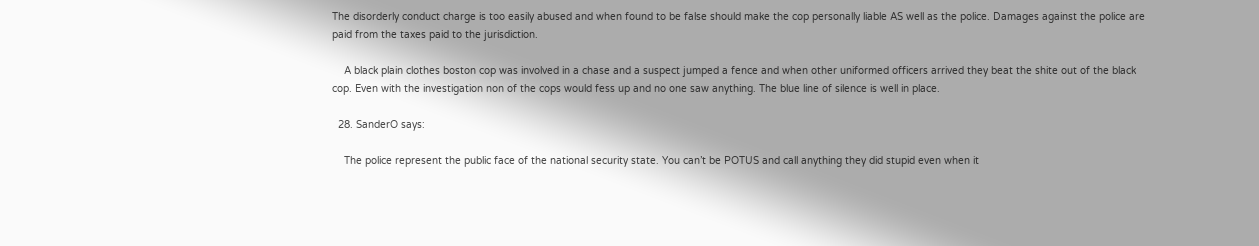The disorderly conduct charge is too easily abused and when found to be false should make the cop personally liable AS well as the police. Damages against the police are paid from the taxes paid to the jurisdiction.

    A black plain clothes boston cop was involved in a chase and a suspect jumped a fence and when other uniformed officers arrived they beat the shite out of the black cop. Even with the investigation non of the cops would fess up and no one saw anything. The blue line of silence is well in place.

  28. SanderO says:

    The police represent the public face of the national security state. You can’t be POTUS and call anything they did stupid even when it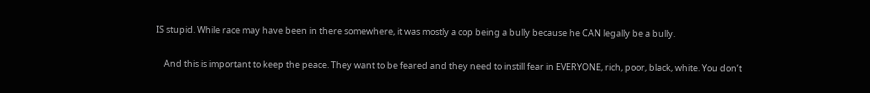IS stupid. While race may have been in there somewhere, it was mostly a cop being a bully because he CAN legally be a bully.

    And this is important to keep the peace. They want to be feared and they need to instill fear in EVERYONE, rich, poor, black, white. You don’t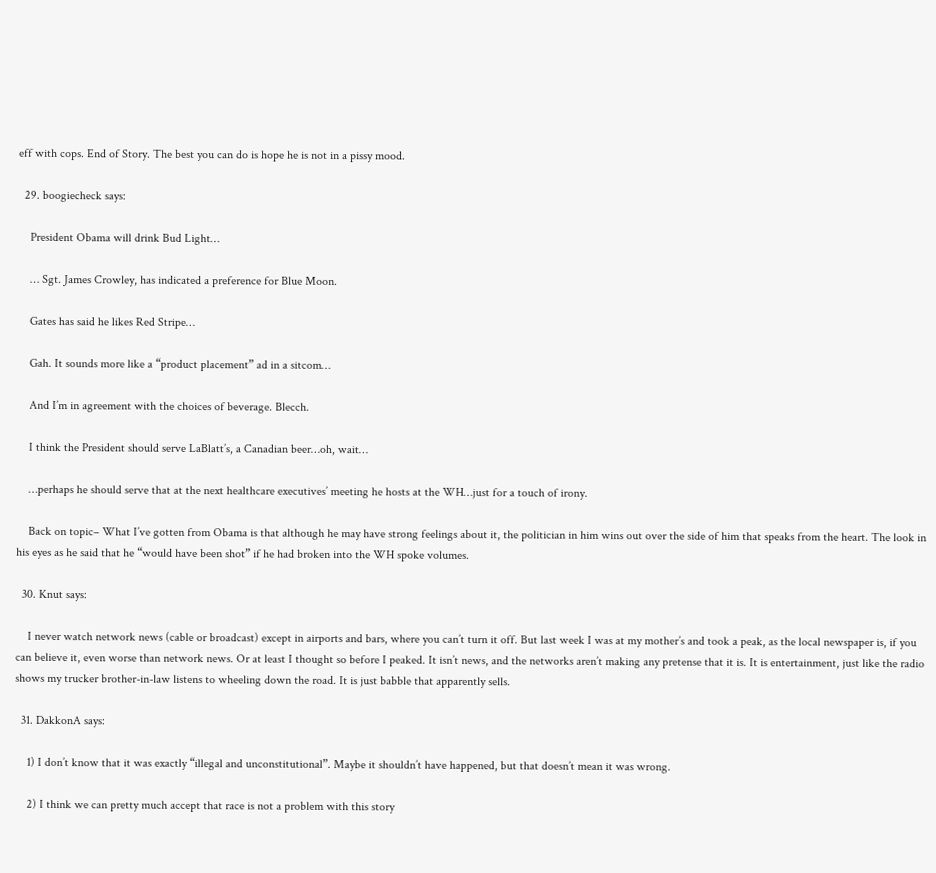eff with cops. End of Story. The best you can do is hope he is not in a pissy mood.

  29. boogiecheck says:

    President Obama will drink Bud Light…

    … Sgt. James Crowley, has indicated a preference for Blue Moon.

    Gates has said he likes Red Stripe…

    Gah. It sounds more like a “product placement” ad in a sitcom…

    And I’m in agreement with the choices of beverage. Blecch.

    I think the President should serve LaBlatt’s, a Canadian beer…oh, wait…

    …perhaps he should serve that at the next healthcare executives’ meeting he hosts at the WH…just for a touch of irony.

    Back on topic– What I’ve gotten from Obama is that although he may have strong feelings about it, the politician in him wins out over the side of him that speaks from the heart. The look in his eyes as he said that he “would have been shot” if he had broken into the WH spoke volumes.

  30. Knut says:

    I never watch network news (cable or broadcast) except in airports and bars, where you can’t turn it off. But last week I was at my mother’s and took a peak, as the local newspaper is, if you can believe it, even worse than network news. Or at least I thought so before I peaked. It isn’t news, and the networks aren’t making any pretense that it is. It is entertainment, just like the radio shows my trucker brother-in-law listens to wheeling down the road. It is just babble that apparently sells.

  31. DakkonA says:

    1) I don’t know that it was exactly “illegal and unconstitutional”. Maybe it shouldn’t have happened, but that doesn’t mean it was wrong.

    2) I think we can pretty much accept that race is not a problem with this story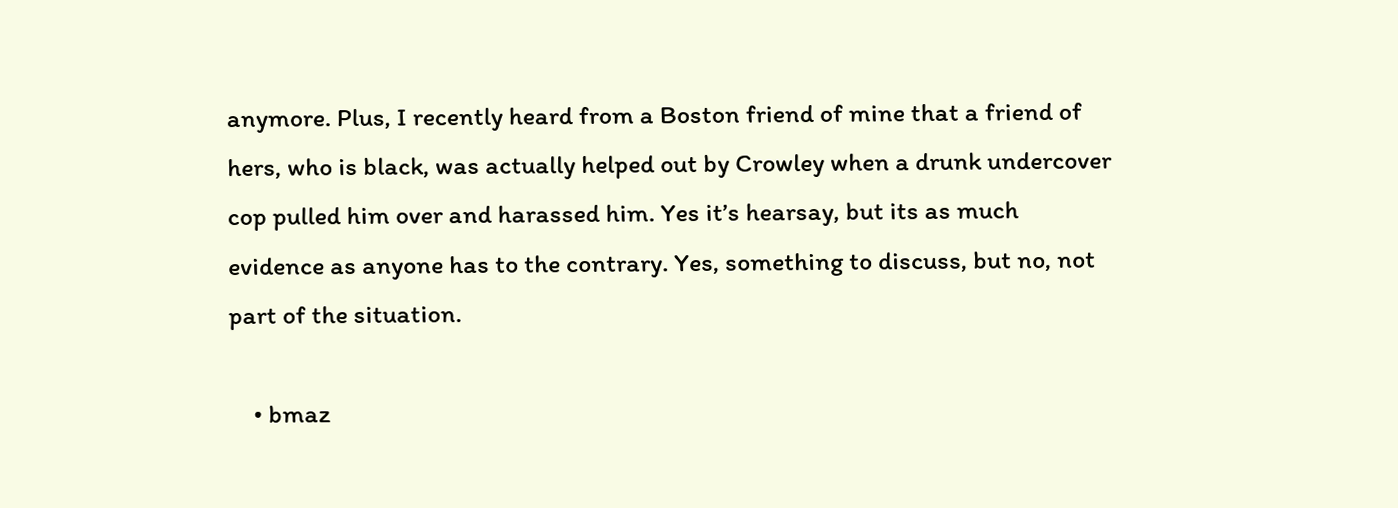anymore. Plus, I recently heard from a Boston friend of mine that a friend of hers, who is black, was actually helped out by Crowley when a drunk undercover cop pulled him over and harassed him. Yes it’s hearsay, but its as much evidence as anyone has to the contrary. Yes, something to discuss, but no, not part of the situation.

    • bmaz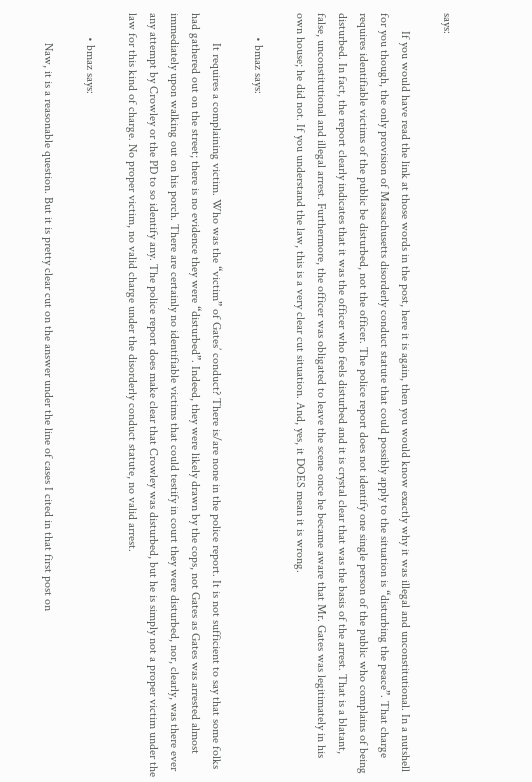says:

      If you would have read the link at those words in the post, here it is again, then you would know exactly why it was illegal and unconstitutional. In a nutshell for you though, the only provision of Massachusetts disorderly conduct statute that could possibly apply to the situation is “disturbing the peace”. That charge requires identifiable victims of the public be disturbed, not the officer. The police report does not identify one single person of the public who complains of being disturbed. In fact, the report clearly indicates that it was the officer who feels disturbed and it is crystal clear that was the basis of the arrest. That is a blatant, false, unconstitutional and illegal arrest. Furthermore, the officer was obligated to leave the scene once he became aware that Mr. Gates was legitimately in his own house; he did not. If you understand the law, this is a very clear cut situation. And, yes, it DOES mean it is wrong.

        • bmaz says:

          It requires a complaining victim. Who was the “victim” of Gates’ conduct? There is/are none in the police report. It is not sufficient to say that some folks had gathered out on the street; there is no evidence they were “disturbed”. Indeed, they were likely drawn by the cops, not Gates as Gates was arrested almost immediately upon walking out on his porch. There are certainly no identifiable victims that could testify in court they were disturbed, nor, clearly, was there ever any attempt by Crowley or the PD to so identify any. The police report does make clear that Crowley was disturbed, but he is simply not a proper victim under the law for this kind of charge. No proper victim, no valid charge under the disorderly conduct statute, no valid arrest.

        • bmaz says:

          Naw, it is a reasonable question. But it is pretty clear cut on the answer under the line of cases I cited in that first post on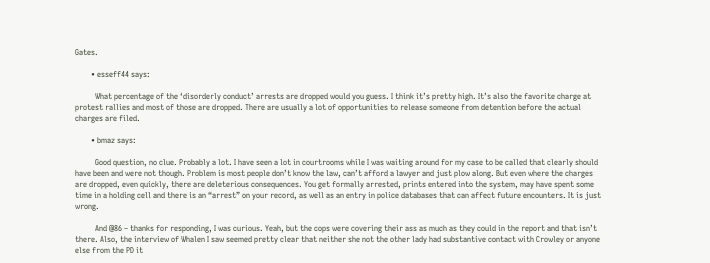Gates.

        • esseff44 says:

          What percentage of the ‘disorderly conduct’ arrests are dropped would you guess. I think it’s pretty high. It’s also the favorite charge at protest rallies and most of those are dropped. There are usually a lot of opportunities to release someone from detention before the actual charges are filed.

        • bmaz says:

          Good question, no clue. Probably a lot. I have seen a lot in courtrooms while I was waiting around for my case to be called that clearly should have been and were not though. Problem is most people don’t know the law, can’t afford a lawyer and just plow along. But even where the charges are dropped, even quickly, there are deleterious consequences. You get formally arrested, prints entered into the system, may have spent some time in a holding cell and there is an “arrest” on your record, as well as an entry in police databases that can affect future encounters. It is just wrong.

          And @86 – thanks for responding, I was curious. Yeah, but the cops were covering their ass as much as they could in the report and that isn’t there. Also, the interview of Whalen I saw seemed pretty clear that neither she not the other lady had substantive contact with Crowley or anyone else from the PD it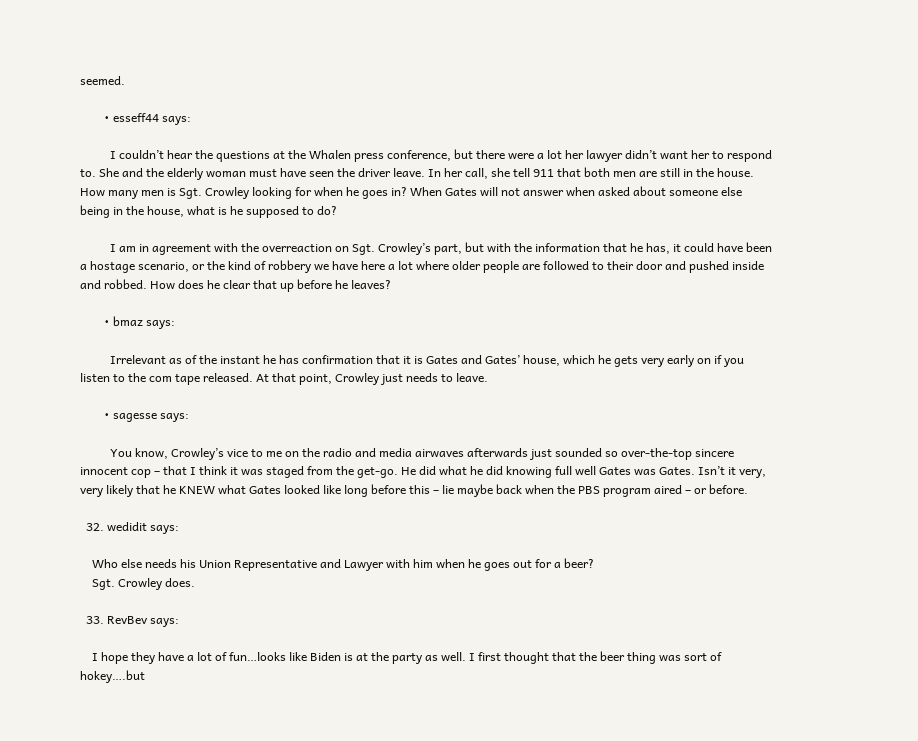seemed.

        • esseff44 says:

          I couldn’t hear the questions at the Whalen press conference, but there were a lot her lawyer didn’t want her to respond to. She and the elderly woman must have seen the driver leave. In her call, she tell 911 that both men are still in the house. How many men is Sgt. Crowley looking for when he goes in? When Gates will not answer when asked about someone else being in the house, what is he supposed to do?

          I am in agreement with the overreaction on Sgt. Crowley’s part, but with the information that he has, it could have been a hostage scenario, or the kind of robbery we have here a lot where older people are followed to their door and pushed inside and robbed. How does he clear that up before he leaves?

        • bmaz says:

          Irrelevant as of the instant he has confirmation that it is Gates and Gates’ house, which he gets very early on if you listen to the com tape released. At that point, Crowley just needs to leave.

        • sagesse says:

          You know, Crowley’s vice to me on the radio and media airwaves afterwards just sounded so over-the-top sincere innocent cop – that I think it was staged from the get-go. He did what he did knowing full well Gates was Gates. Isn’t it very, very likely that he KNEW what Gates looked like long before this – lie maybe back when the PBS program aired – or before.

  32. wedidit says:

    Who else needs his Union Representative and Lawyer with him when he goes out for a beer?
    Sgt. Crowley does.

  33. RevBev says:

    I hope they have a lot of fun…looks like Biden is at the party as well. I first thought that the beer thing was sort of hokey….but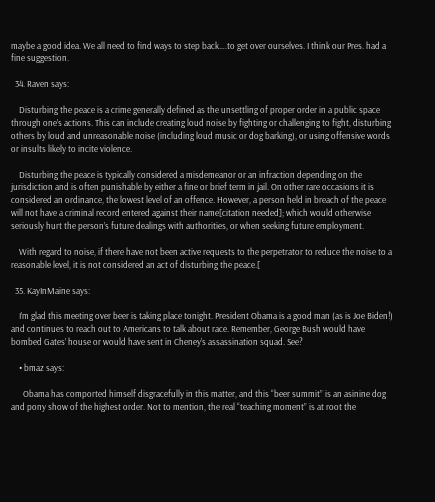maybe a good idea. We all need to find ways to step back….to get over ourselves. I think our Pres. had a fine suggestion.

  34. Raven says:

    Disturbing the peace is a crime generally defined as the unsettling of proper order in a public space through one’s actions. This can include creating loud noise by fighting or challenging to fight, disturbing others by loud and unreasonable noise (including loud music or dog barking), or using offensive words or insults likely to incite violence.

    Disturbing the peace is typically considered a misdemeanor or an infraction depending on the jurisdiction and is often punishable by either a fine or brief term in jail. On other rare occasions it is considered an ordinance, the lowest level of an offence. However, a person held in breach of the peace will not have a criminal record entered against their name[citation needed]; which would otherwise seriously hurt the person’s future dealings with authorities, or when seeking future employment.

    With regard to noise, if there have not been active requests to the perpetrator to reduce the noise to a reasonable level, it is not considered an act of disturbing the peace.[

  35. KayInMaine says:

    I’m glad this meeting over beer is taking place tonight. President Obama is a good man (as is Joe Biden!) and continues to reach out to Americans to talk about race. Remember, George Bush would have bombed Gates’ house or would have sent in Cheney’s assassination squad. See?

    • bmaz says:

      Obama has comported himself disgracefully in this matter, and this “beer summit” is an asinine dog and pony show of the highest order. Not to mention, the real “teaching moment” is at root the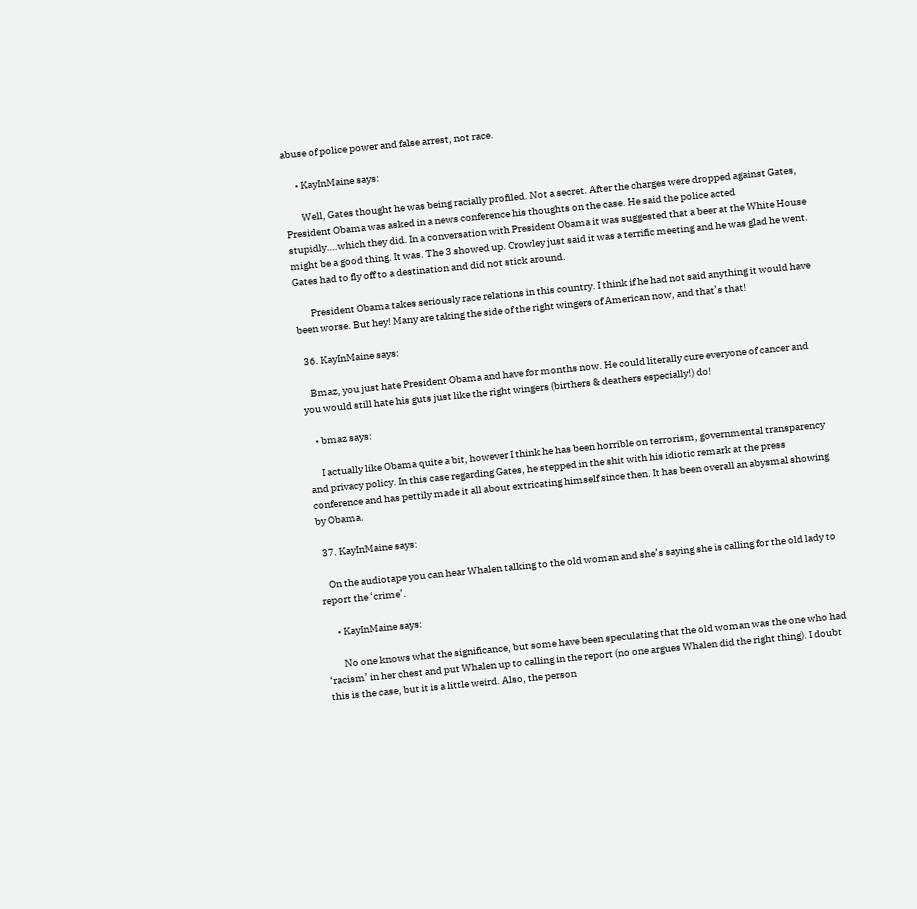abuse of police power and false arrest, not race.

      • KayInMaine says:

        Well, Gates thought he was being racially profiled. Not a secret. After the charges were dropped against Gates, President Obama was asked in a news conference his thoughts on the case. He said the police acted stupidly….which they did. In a conversation with President Obama it was suggested that a beer at the White House might be a good thing. It was. The 3 showed up. Crowley just said it was a terrific meeting and he was glad he went. Gates had to fly off to a destination and did not stick around.

        President Obama takes seriously race relations in this country. I think if he had not said anything it would have been worse. But hey! Many are taking the side of the right wingers of American now, and that’s that!

  36. KayInMaine says:

    Bmaz, you just hate President Obama and have for months now. He could literally cure everyone of cancer and you would still hate his guts just like the right wingers (birthers & deathers especially!) do!

    • bmaz says:

      I actually like Obama quite a bit, however I think he has been horrible on terrorism, governmental transparency and privacy policy. In this case regarding Gates, he stepped in the shit with his idiotic remark at the press conference and has pettily made it all about extricating himself since then. It has been overall an abysmal showing by Obama.

  37. KayInMaine says:

    On the audiotape you can hear Whalen talking to the old woman and she’s saying she is calling for the old lady to report the ‘crime’.

      • KayInMaine says:

        No one knows what the significance, but some have been speculating that the old woman was the one who had ‘racism’ in her chest and put Whalen up to calling in the report (no one argues Whalen did the right thing). I doubt this is the case, but it is a little weird. Also, the person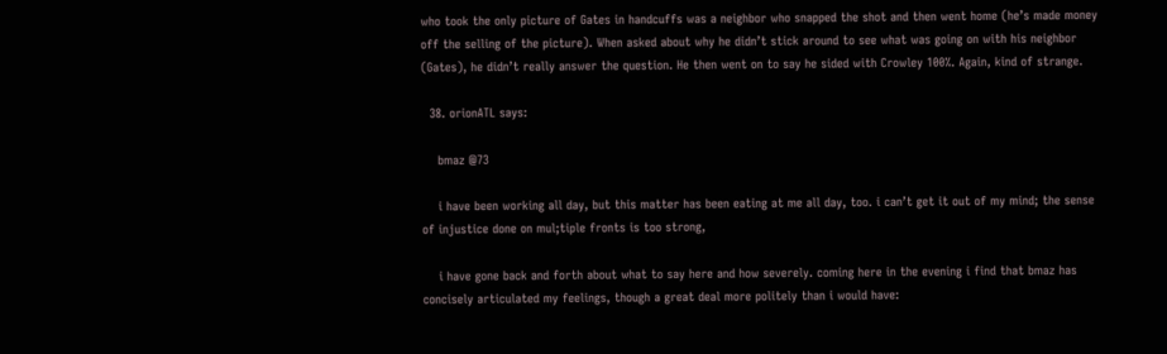who took the only picture of Gates in handcuffs was a neighbor who snapped the shot and then went home (he’s made money off the selling of the picture). When asked about why he didn’t stick around to see what was going on with his neighbor (Gates), he didn’t really answer the question. He then went on to say he sided with Crowley 100%. Again, kind of strange.

  38. orionATL says:

    bmaz @73

    i have been working all day, but this matter has been eating at me all day, too. i can’t get it out of my mind; the sense of injustice done on mul;tiple fronts is too strong,

    i have gone back and forth about what to say here and how severely. coming here in the evening i find that bmaz has concisely articulated my feelings, though a great deal more politely than i would have: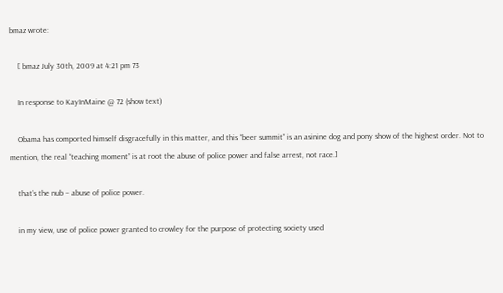bmaz wrote:

    [ bmaz July 30th, 2009 at 4:21 pm 73

    In response to KayInMaine @ 72 (show text)

    Obama has comported himself disgracefully in this matter, and this “beer summit” is an asinine dog and pony show of the highest order. Not to mention, the real “teaching moment” is at root the abuse of police power and false arrest, not race.]

    that’s the nub – abuse of police power.

    in my view, use of police power granted to crowley for the purpose of protecting society used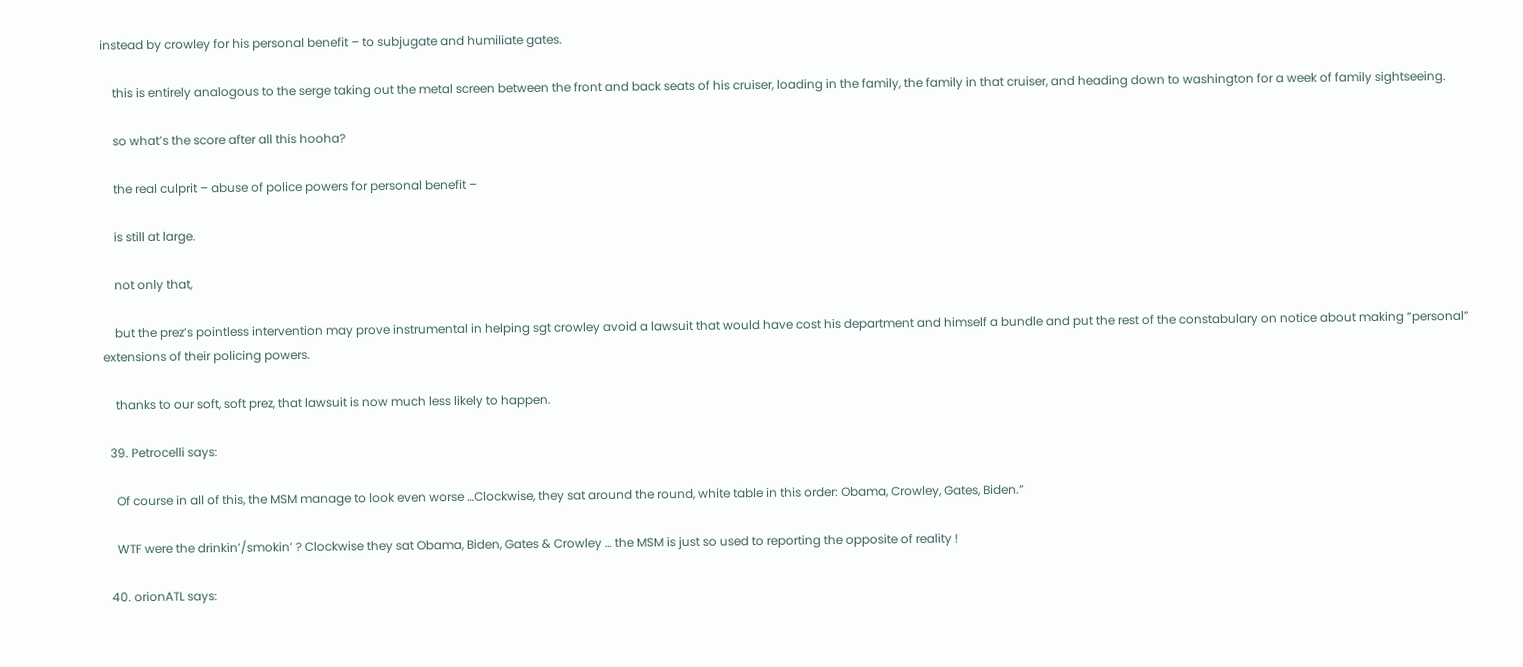instead by crowley for his personal benefit – to subjugate and humiliate gates.

    this is entirely analogous to the serge taking out the metal screen between the front and back seats of his cruiser, loading in the family, the family in that cruiser, and heading down to washington for a week of family sightseeing.

    so what’s the score after all this hooha?

    the real culprit – abuse of police powers for personal benefit –

    is still at large.

    not only that,

    but the prez’s pointless intervention may prove instrumental in helping sgt crowley avoid a lawsuit that would have cost his department and himself a bundle and put the rest of the constabulary on notice about making “personal” extensions of their policing powers.

    thanks to our soft, soft prez, that lawsuit is now much less likely to happen.

  39. Petrocelli says:

    Of course in all of this, the MSM manage to look even worse …Clockwise, they sat around the round, white table in this order: Obama, Crowley, Gates, Biden.”

    WTF were the drinkin’/smokin’ ? Clockwise they sat Obama, Biden, Gates & Crowley … the MSM is just so used to reporting the opposite of reality !

  40. orionATL says: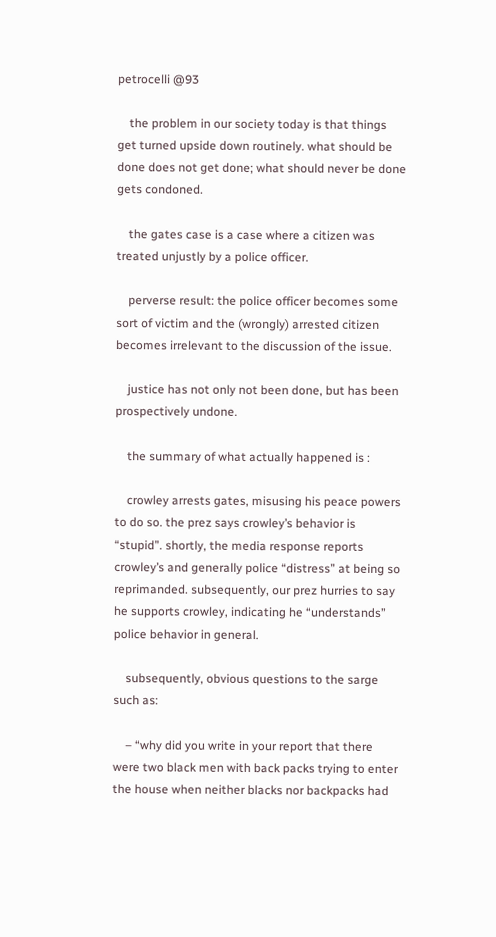petrocelli @93

    the problem in our society today is that things get turned upside down routinely. what should be done does not get done; what should never be done gets condoned.

    the gates case is a case where a citizen was treated unjustly by a police officer.

    perverse result: the police officer becomes some sort of victim and the (wrongly) arrested citizen becomes irrelevant to the discussion of the issue.

    justice has not only not been done, but has been prospectively undone.

    the summary of what actually happened is :

    crowley arrests gates, misusing his peace powers to do so. the prez says crowley’s behavior is “stupid”. shortly, the media response reports crowley’s and generally police “distress” at being so reprimanded. subsequently, our prez hurries to say he supports crowley, indicating he “understands” police behavior in general.

    subsequently, obvious questions to the sarge such as:

    – “why did you write in your report that there were two black men with back packs trying to enter the house when neither blacks nor backpacks had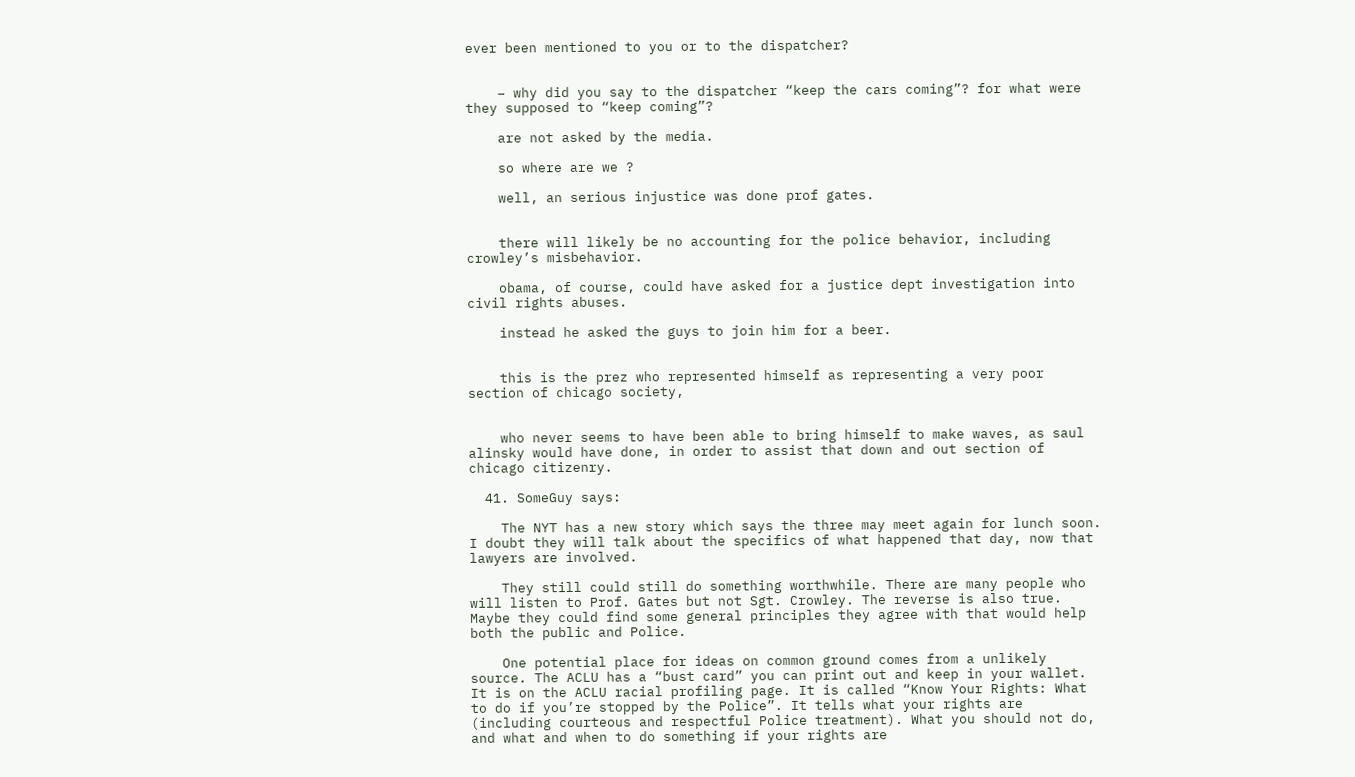ever been mentioned to you or to the dispatcher?


    – why did you say to the dispatcher “keep the cars coming”? for what were they supposed to “keep coming”?

    are not asked by the media.

    so where are we ?

    well, an serious injustice was done prof gates.


    there will likely be no accounting for the police behavior, including crowley’s misbehavior.

    obama, of course, could have asked for a justice dept investigation into civil rights abuses.

    instead he asked the guys to join him for a beer.


    this is the prez who represented himself as representing a very poor section of chicago society,


    who never seems to have been able to bring himself to make waves, as saul alinsky would have done, in order to assist that down and out section of chicago citizenry.

  41. SomeGuy says:

    The NYT has a new story which says the three may meet again for lunch soon. I doubt they will talk about the specifics of what happened that day, now that lawyers are involved.

    They still could still do something worthwhile. There are many people who will listen to Prof. Gates but not Sgt. Crowley. The reverse is also true. Maybe they could find some general principles they agree with that would help both the public and Police.

    One potential place for ideas on common ground comes from a unlikely source. The ACLU has a “bust card” you can print out and keep in your wallet. It is on the ACLU racial profiling page. It is called “Know Your Rights: What to do if you’re stopped by the Police”. It tells what your rights are (including courteous and respectful Police treatment). What you should not do, and what and when to do something if your rights are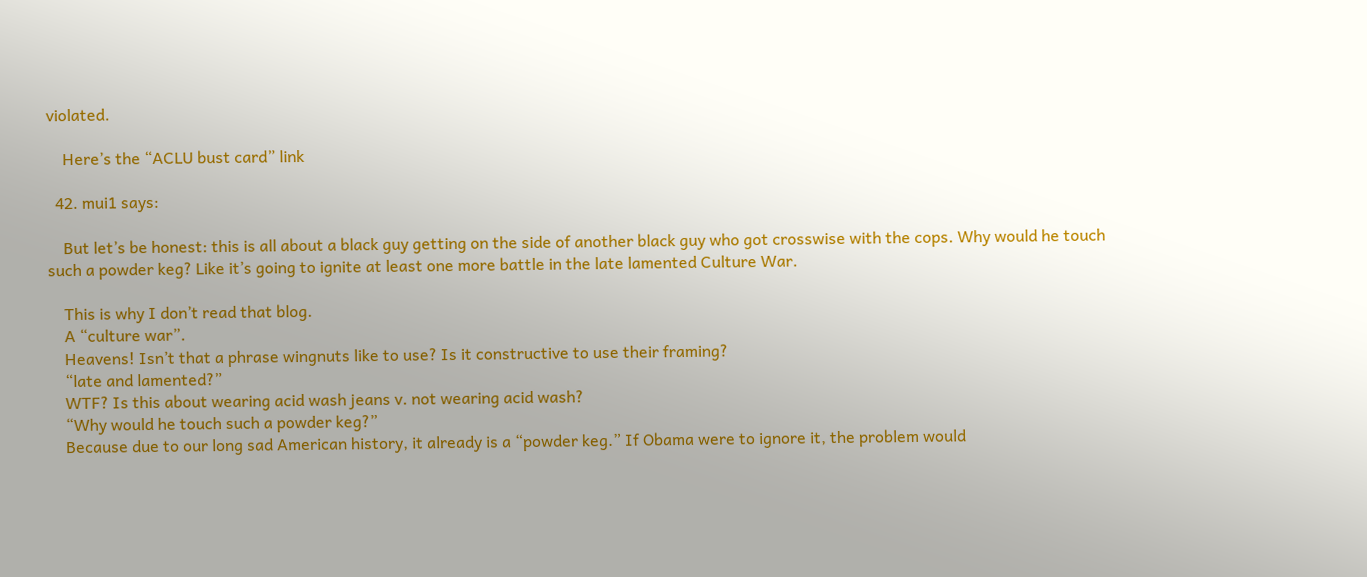violated.

    Here’s the “ACLU bust card” link

  42. mui1 says:

    But let’s be honest: this is all about a black guy getting on the side of another black guy who got crosswise with the cops. Why would he touch such a powder keg? Like it’s going to ignite at least one more battle in the late lamented Culture War.

    This is why I don’t read that blog.
    A “culture war”.
    Heavens! Isn’t that a phrase wingnuts like to use? Is it constructive to use their framing?
    “late and lamented?”
    WTF? Is this about wearing acid wash jeans v. not wearing acid wash?
    “Why would he touch such a powder keg?”
    Because due to our long sad American history, it already is a “powder keg.” If Obama were to ignore it, the problem would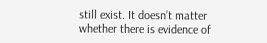still exist. It doesn’t matter whether there is evidence of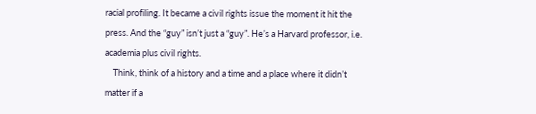racial profiling. It became a civil rights issue the moment it hit the press. And the “guy” isn’t just a “guy”. He’s a Harvard professor, i.e. academia plus civil rights.
    Think, think of a history and a time and a place where it didn’t matter if a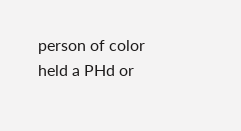person of color held a PHd or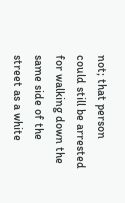not; that person could still be arrested for walking down the same side of the street as a white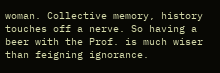woman. Collective memory, history touches off a nerve. So having a beer with the Prof. is much wiser than feigning ignorance.